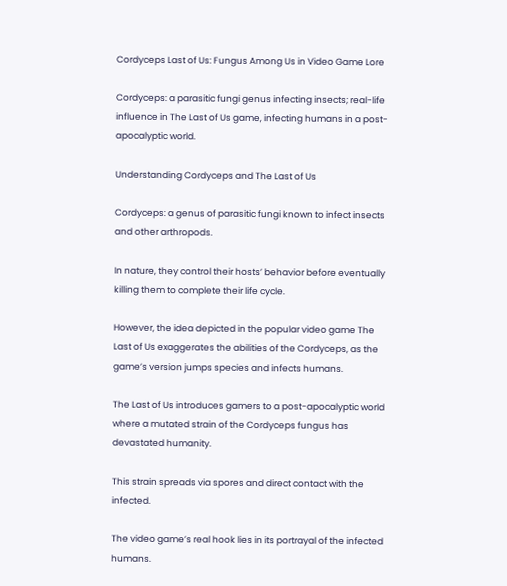Cordyceps Last of Us: Fungus Among Us in Video Game Lore

Cordyceps: a parasitic fungi genus infecting insects; real-life influence in The Last of Us game, infecting humans in a post-apocalyptic world.

Understanding Cordyceps and The Last of Us

Cordyceps: a genus of parasitic fungi known to infect insects and other arthropods.

In nature, they control their hosts’ behavior before eventually killing them to complete their life cycle.

However, the idea depicted in the popular video game The Last of Us exaggerates the abilities of the Cordyceps, as the game’s version jumps species and infects humans.

The Last of Us introduces gamers to a post-apocalyptic world where a mutated strain of the Cordyceps fungus has devastated humanity.

This strain spreads via spores and direct contact with the infected.

The video game’s real hook lies in its portrayal of the infected humans.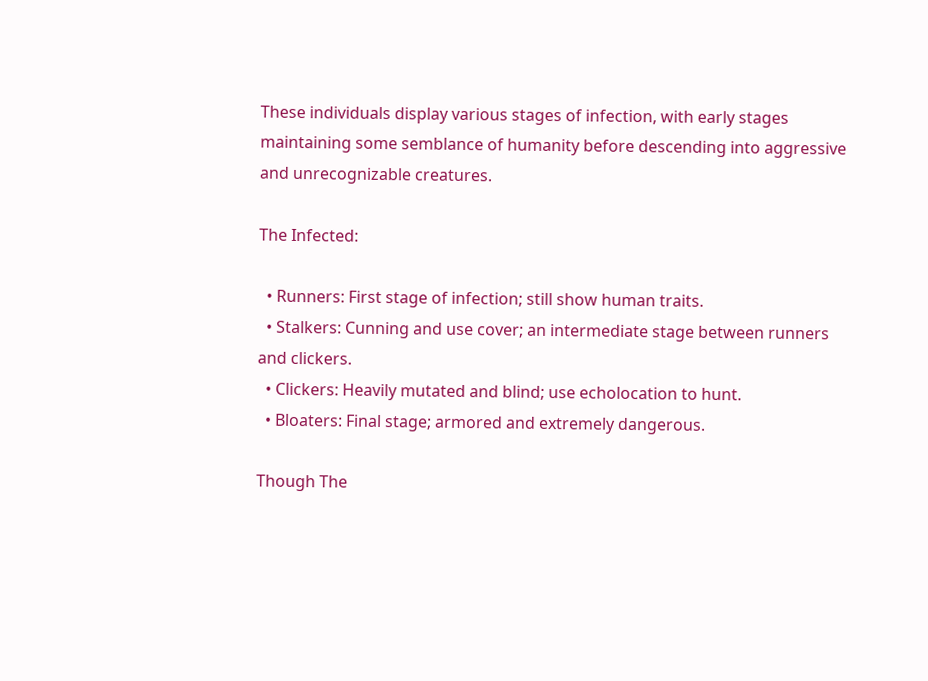These individuals display various stages of infection, with early stages maintaining some semblance of humanity before descending into aggressive and unrecognizable creatures.

The Infected:

  • Runners: First stage of infection; still show human traits.
  • Stalkers: Cunning and use cover; an intermediate stage between runners and clickers.
  • Clickers: Heavily mutated and blind; use echolocation to hunt.
  • Bloaters: Final stage; armored and extremely dangerous.

Though The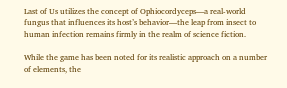Last of Us utilizes the concept of Ophiocordyceps—a real-world fungus that influences its host’s behavior—the leap from insect to human infection remains firmly in the realm of science fiction.

While the game has been noted for its realistic approach on a number of elements, the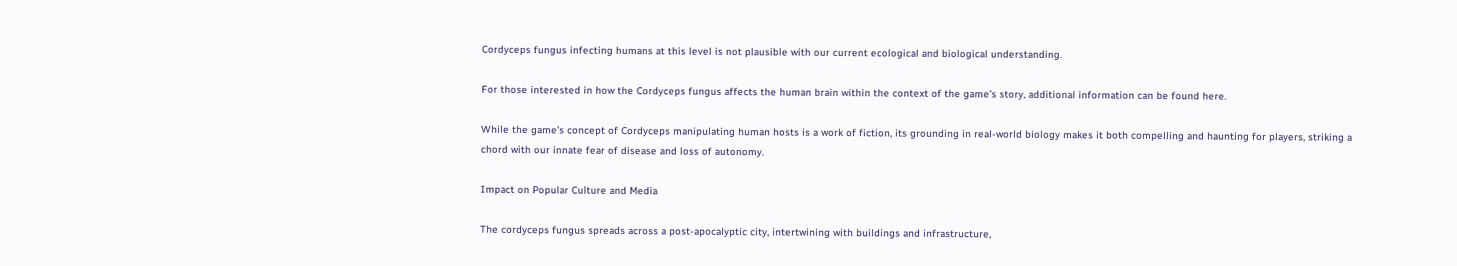Cordyceps fungus infecting humans at this level is not plausible with our current ecological and biological understanding.

For those interested in how the Cordyceps fungus affects the human brain within the context of the game’s story, additional information can be found here.

While the game’s concept of Cordyceps manipulating human hosts is a work of fiction, its grounding in real-world biology makes it both compelling and haunting for players, striking a chord with our innate fear of disease and loss of autonomy.

Impact on Popular Culture and Media

The cordyceps fungus spreads across a post-apocalyptic city, intertwining with buildings and infrastructure,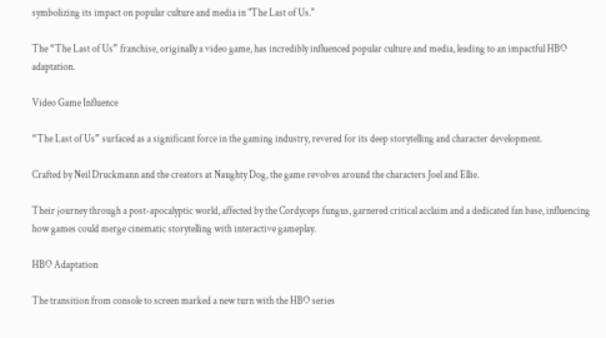symbolizing its impact on popular culture and media in "The Last of Us."

The “The Last of Us” franchise, originally a video game, has incredibly influenced popular culture and media, leading to an impactful HBO adaptation.

Video Game Influence

“The Last of Us” surfaced as a significant force in the gaming industry, revered for its deep storytelling and character development.

Crafted by Neil Druckmann and the creators at Naughty Dog, the game revolves around the characters Joel and Ellie.

Their journey through a post-apocalyptic world, affected by the Cordyceps fungus, garnered critical acclaim and a dedicated fan base, influencing how games could merge cinematic storytelling with interactive gameplay.

HBO Adaptation

The transition from console to screen marked a new turn with the HBO series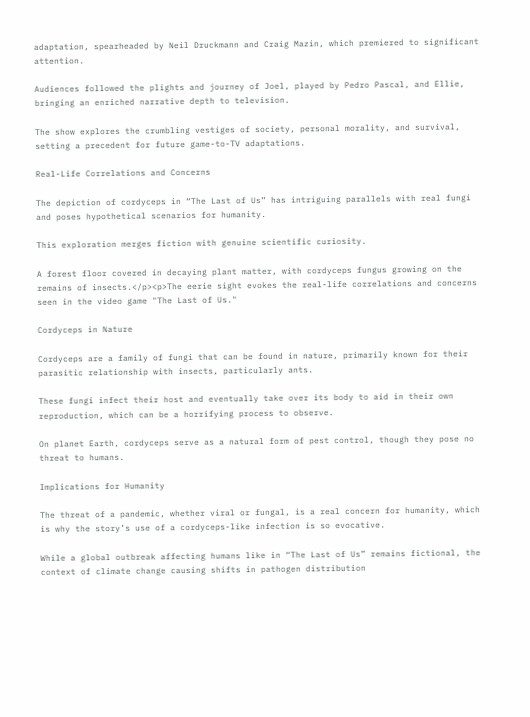adaptation, spearheaded by Neil Druckmann and Craig Mazin, which premiered to significant attention.

Audiences followed the plights and journey of Joel, played by Pedro Pascal, and Ellie, bringing an enriched narrative depth to television.

The show explores the crumbling vestiges of society, personal morality, and survival, setting a precedent for future game-to-TV adaptations.

Real-Life Correlations and Concerns

The depiction of cordyceps in “The Last of Us” has intriguing parallels with real fungi and poses hypothetical scenarios for humanity.

This exploration merges fiction with genuine scientific curiosity.

A forest floor covered in decaying plant matter, with cordyceps fungus growing on the remains of insects.</p><p>The eerie sight evokes the real-life correlations and concerns seen in the video game "The Last of Us."

Cordyceps in Nature

Cordyceps are a family of fungi that can be found in nature, primarily known for their parasitic relationship with insects, particularly ants.

These fungi infect their host and eventually take over its body to aid in their own reproduction, which can be a horrifying process to observe.

On planet Earth, cordyceps serve as a natural form of pest control, though they pose no threat to humans.

Implications for Humanity

The threat of a pandemic, whether viral or fungal, is a real concern for humanity, which is why the story’s use of a cordyceps-like infection is so evocative.

While a global outbreak affecting humans like in “The Last of Us” remains fictional, the context of climate change causing shifts in pathogen distribution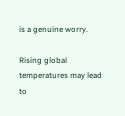is a genuine worry.

Rising global temperatures may lead to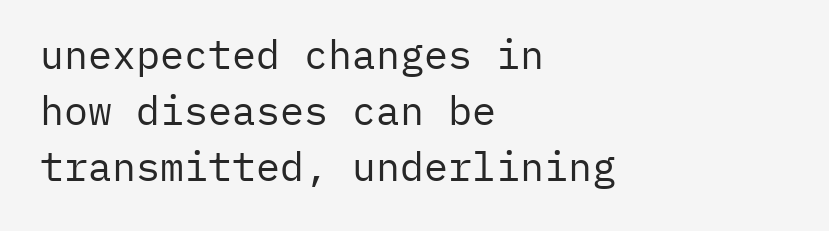unexpected changes in how diseases can be transmitted, underlining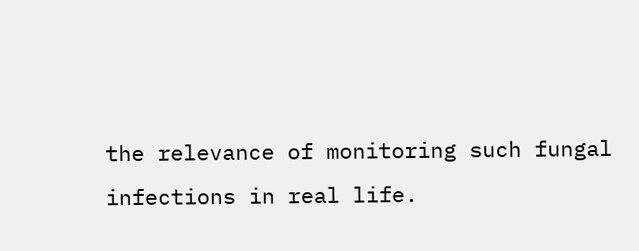the relevance of monitoring such fungal infections in real life.